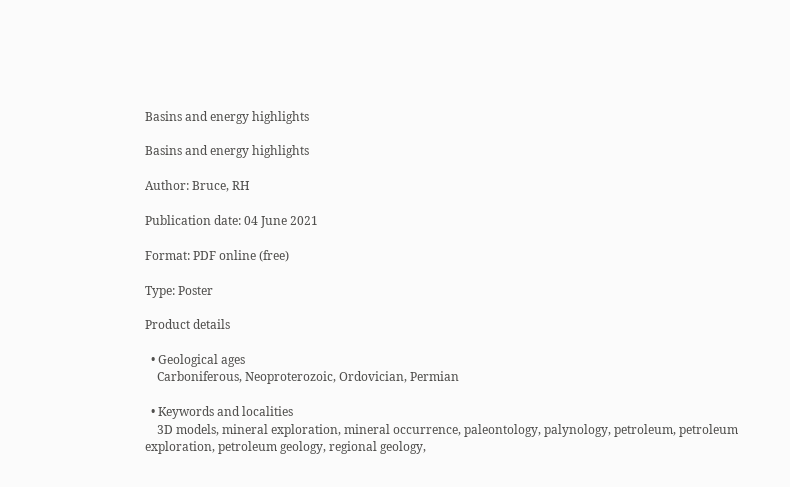Basins and energy highlights

Basins and energy highlights

Author: Bruce, RH

Publication date: 04 June 2021

Format: PDF online (free)

Type: Poster

Product details

  • Geological ages
    Carboniferous, Neoproterozoic, Ordovician, Permian

  • Keywords and localities
    3D models, mineral exploration, mineral occurrence, paleontology, palynology, petroleum, petroleum exploration, petroleum geology, regional geology,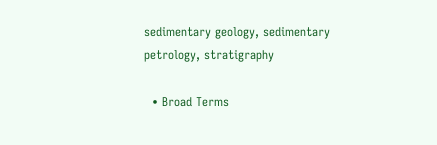sedimentary geology, sedimentary petrology, stratigraphy

  • Broad Terms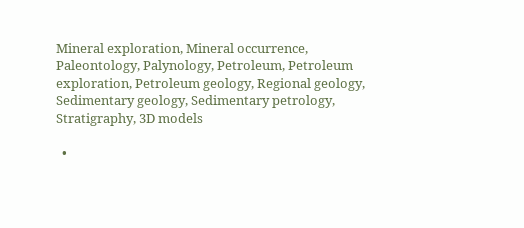Mineral exploration, Mineral occurrence, Paleontology, Palynology, Petroleum, Petroleum exploration, Petroleum geology, Regional geology, Sedimentary geology, Sedimentary petrology, Stratigraphy, 3D models

  •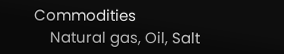Commodities
    Natural gas, Oil, Salt